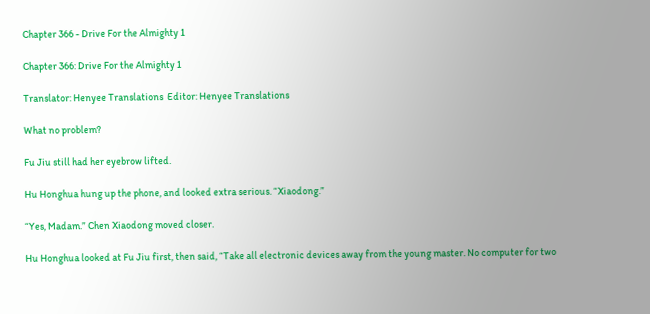Chapter 366 - Drive For the Almighty 1

Chapter 366: Drive For the Almighty 1

Translator: Henyee Translations  Editor: Henyee Translations

What no problem?

Fu Jiu still had her eyebrow lifted.

Hu Honghua hung up the phone, and looked extra serious. “Xiaodong.”

“Yes, Madam.” Chen Xiaodong moved closer.

Hu Honghua looked at Fu Jiu first, then said, “Take all electronic devices away from the young master. No computer for two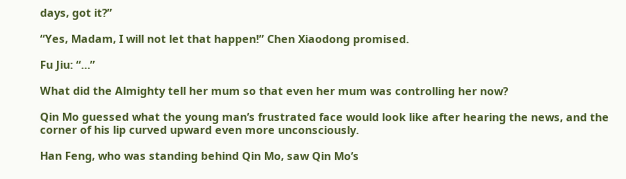days, got it?”

“Yes, Madam, I will not let that happen!” Chen Xiaodong promised.

Fu Jiu: “…”

What did the Almighty tell her mum so that even her mum was controlling her now?

Qin Mo guessed what the young man’s frustrated face would look like after hearing the news, and the corner of his lip curved upward even more unconsciously.

Han Feng, who was standing behind Qin Mo, saw Qin Mo’s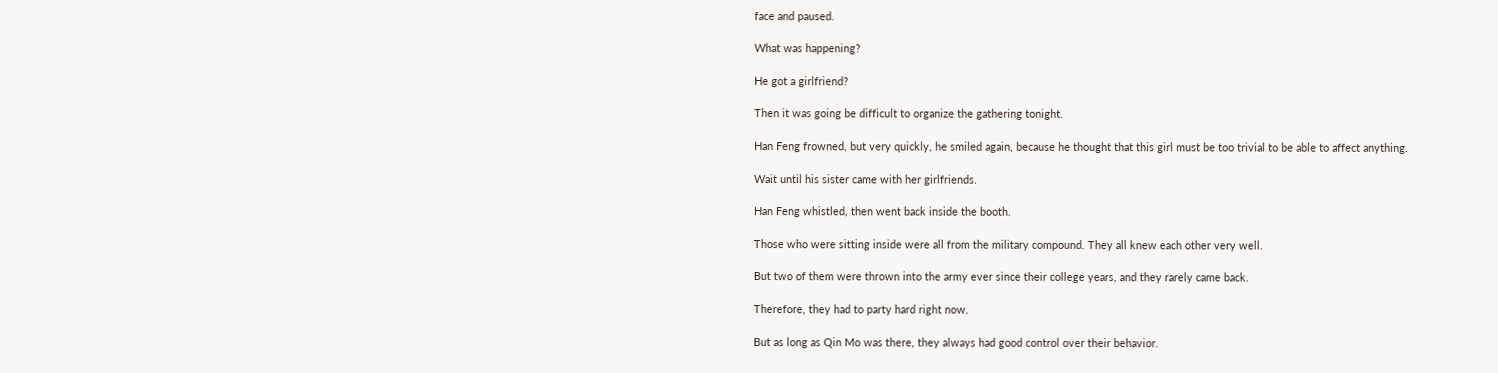face and paused.

What was happening?

He got a girlfriend?

Then it was going be difficult to organize the gathering tonight.

Han Feng frowned, but very quickly, he smiled again, because he thought that this girl must be too trivial to be able to affect anything.

Wait until his sister came with her girlfriends.

Han Feng whistled, then went back inside the booth.

Those who were sitting inside were all from the military compound. They all knew each other very well.

But two of them were thrown into the army ever since their college years, and they rarely came back.

Therefore, they had to party hard right now.

But as long as Qin Mo was there, they always had good control over their behavior.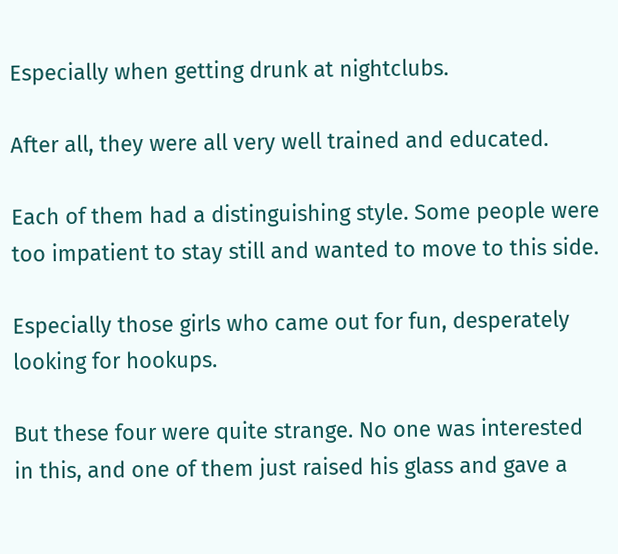Especially when getting drunk at nightclubs.

After all, they were all very well trained and educated.

Each of them had a distinguishing style. Some people were too impatient to stay still and wanted to move to this side.

Especially those girls who came out for fun, desperately looking for hookups.

But these four were quite strange. No one was interested in this, and one of them just raised his glass and gave a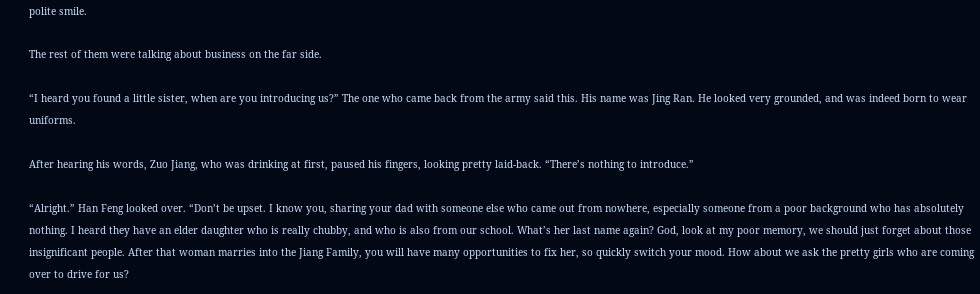polite smile.

The rest of them were talking about business on the far side.

“I heard you found a little sister, when are you introducing us?” The one who came back from the army said this. His name was Jing Ran. He looked very grounded, and was indeed born to wear uniforms.

After hearing his words, Zuo Jiang, who was drinking at first, paused his fingers, looking pretty laid-back. “There’s nothing to introduce.”

“Alright.” Han Feng looked over. “Don’t be upset. I know you, sharing your dad with someone else who came out from nowhere, especially someone from a poor background who has absolutely nothing. I heard they have an elder daughter who is really chubby, and who is also from our school. What’s her last name again? God, look at my poor memory, we should just forget about those insignificant people. After that woman marries into the Jiang Family, you will have many opportunities to fix her, so quickly switch your mood. How about we ask the pretty girls who are coming over to drive for us?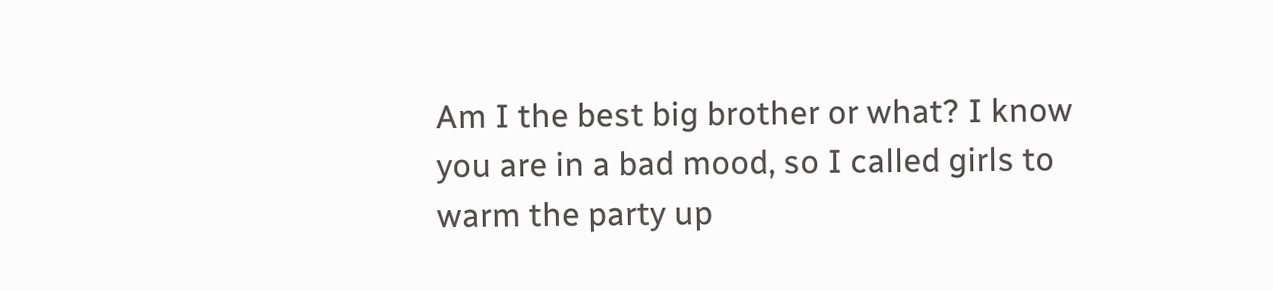Am I the best big brother or what? I know you are in a bad mood, so I called girls to warm the party up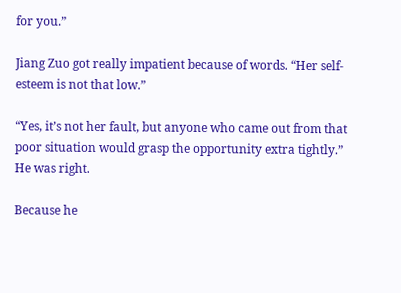for you.”

Jiang Zuo got really impatient because of words. “Her self-esteem is not that low.”

“Yes, it’s not her fault, but anyone who came out from that poor situation would grasp the opportunity extra tightly.” He was right.

Because he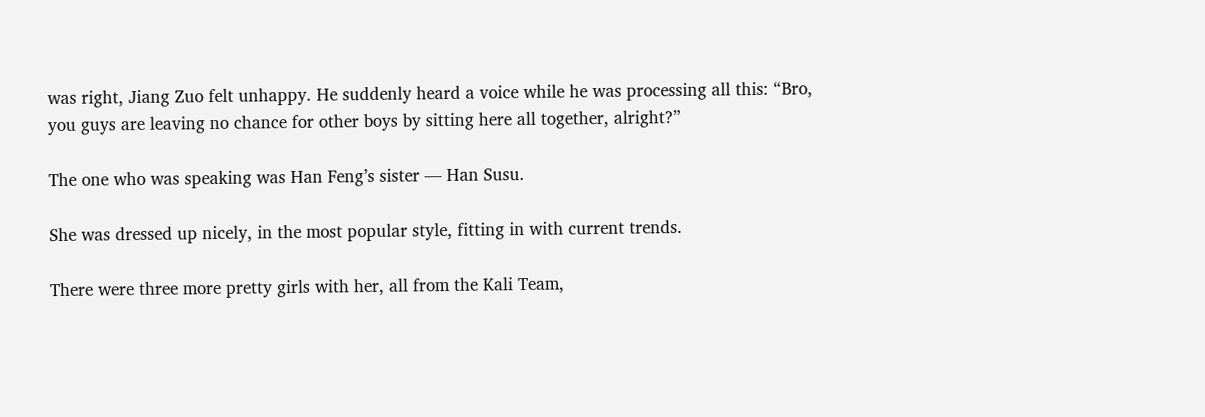was right, Jiang Zuo felt unhappy. He suddenly heard a voice while he was processing all this: “Bro, you guys are leaving no chance for other boys by sitting here all together, alright?”

The one who was speaking was Han Feng’s sister — Han Susu.

She was dressed up nicely, in the most popular style, fitting in with current trends.

There were three more pretty girls with her, all from the Kali Team,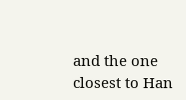and the one closest to Han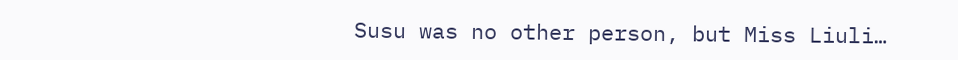Susu was no other person, but Miss Liuli…